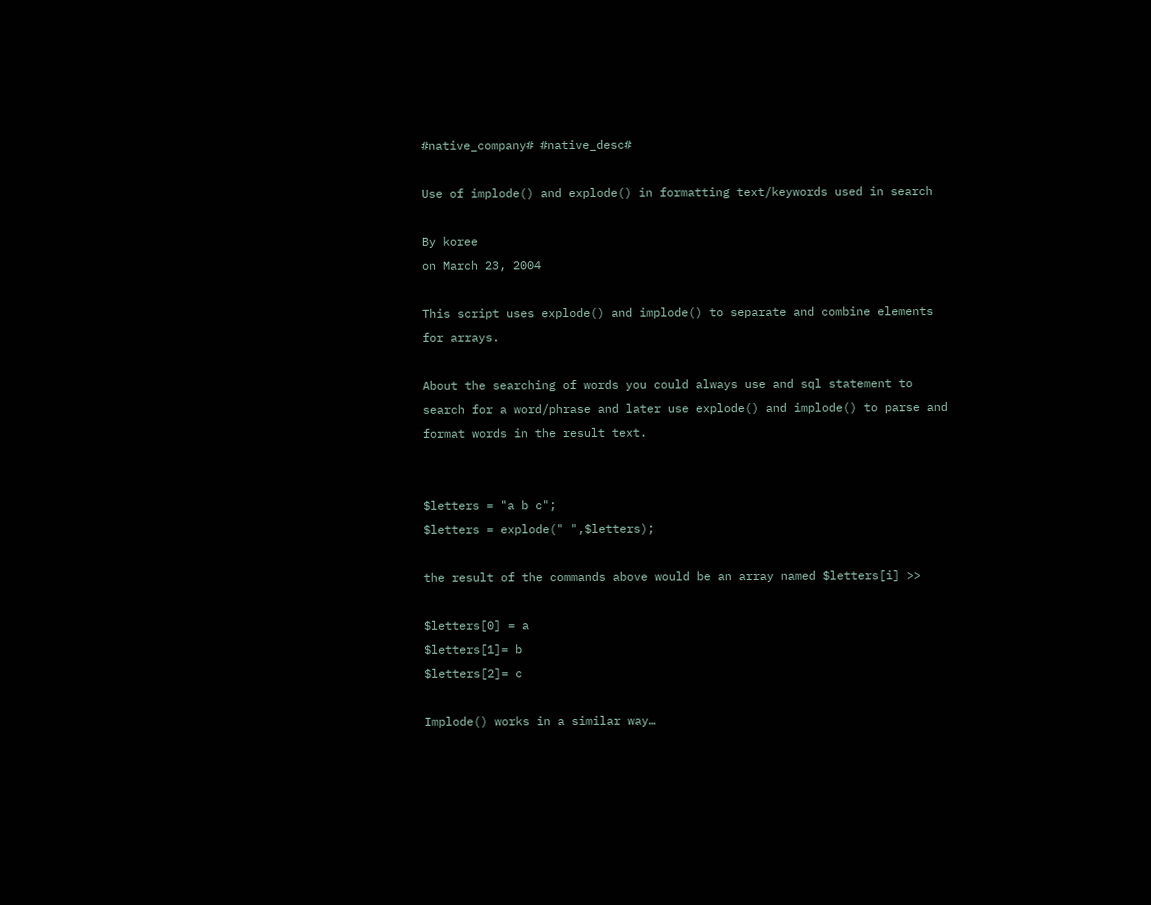#native_company# #native_desc#

Use of implode() and explode() in formatting text/keywords used in search

By koree
on March 23, 2004

This script uses explode() and implode() to separate and combine elements for arrays.

About the searching of words you could always use and sql statement to search for a word/phrase and later use explode() and implode() to parse and format words in the result text.


$letters = "a b c";
$letters = explode(" ",$letters);

the result of the commands above would be an array named $letters[i] >>

$letters[0] = a
$letters[1]= b
$letters[2]= c

Implode() works in a similar way…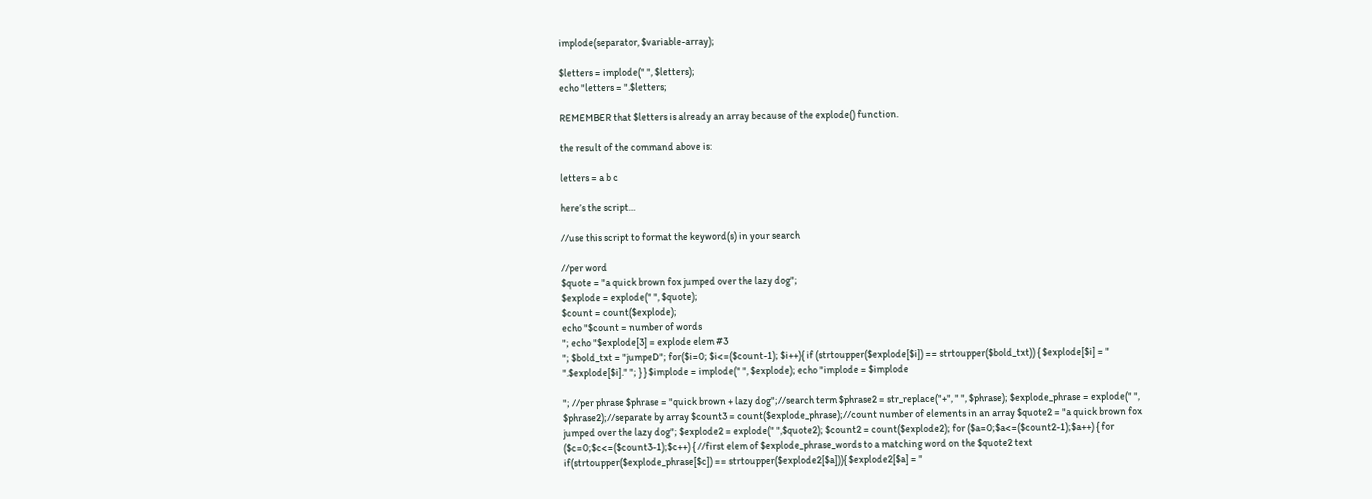implode(separator, $variable-array);

$letters = implode(" ", $letters);
echo "letters = ".$letters;

REMEMBER that $letters is already an array because of the explode() function.

the result of the command above is:

letters = a b c

here’s the script…

//use this script to format the keyword(s) in your search

//per word
$quote = "a quick brown fox jumped over the lazy dog";
$explode = explode(" ", $quote);
$count = count($explode);
echo "$count = number of words
"; echo "$explode[3] = explode elem #3
"; $bold_txt = "jumpeD"; for($i=0; $i<=($count-1); $i++){ if (strtoupper($explode[$i]) == strtoupper($bold_txt)) { $explode[$i] = " ".$explode[$i]." "; } } $implode = implode(" ", $explode); echo "implode = $implode

"; //per phrase $phrase = "quick brown + lazy dog";//search term $phrase2 = str_replace("+", " ", $phrase); $explode_phrase = explode(" ", $phrase2);//separate by array $count3 = count($explode_phrase);//count number of elements in an array $quote2 = "a quick brown fox jumped over the lazy dog"; $explode2 = explode(" ",$quote2); $count2 = count($explode2); for ($a=0;$a<=($count2-1);$a++) { for ($c=0;$c<=($count3-1);$c++) { //first elem of $explode_phrase_words to a matching word on the $quote2 text if(strtoupper($explode_phrase[$c]) == strtoupper($explode2[$a])){ $explode2[$a] = "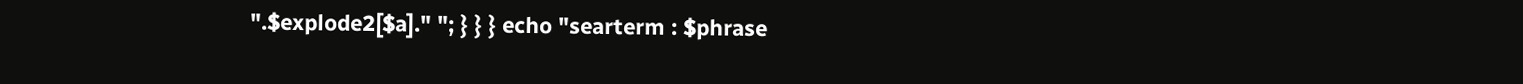".$explode2[$a]." "; } } } echo "searterm : $phrase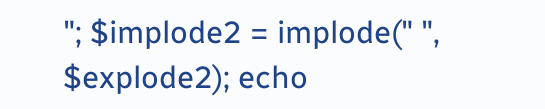"; $implode2 = implode(" ", $explode2); echo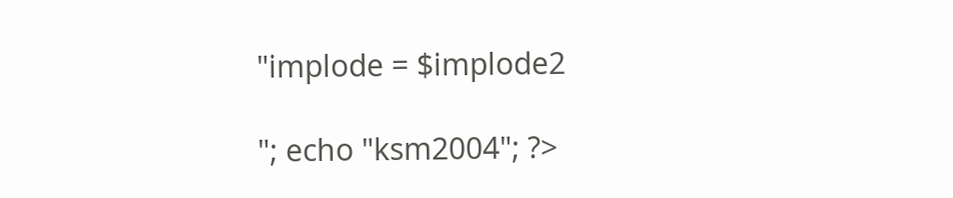"implode = $implode2

"; echo "ksm2004"; ?>